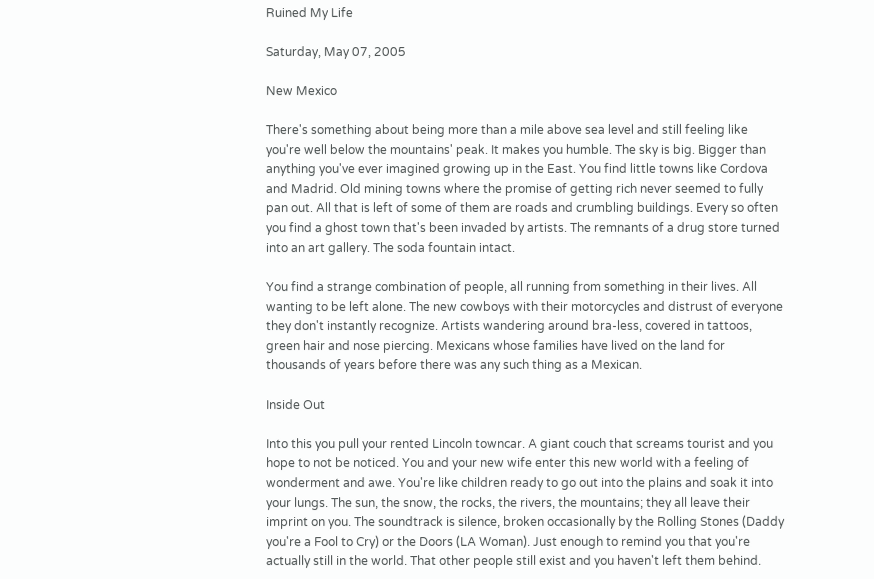Ruined My Life

Saturday, May 07, 2005

New Mexico

There's something about being more than a mile above sea level and still feeling like you're well below the mountains' peak. It makes you humble. The sky is big. Bigger than anything you've ever imagined growing up in the East. You find little towns like Cordova and Madrid. Old mining towns where the promise of getting rich never seemed to fully pan out. All that is left of some of them are roads and crumbling buildings. Every so often you find a ghost town that's been invaded by artists. The remnants of a drug store turned into an art gallery. The soda fountain intact.

You find a strange combination of people, all running from something in their lives. All wanting to be left alone. The new cowboys with their motorcycles and distrust of everyone they don't instantly recognize. Artists wandering around bra-less, covered in tattoos, green hair and nose piercing. Mexicans whose families have lived on the land for thousands of years before there was any such thing as a Mexican.

Inside Out

Into this you pull your rented Lincoln towncar. A giant couch that screams tourist and you hope to not be noticed. You and your new wife enter this new world with a feeling of wonderment and awe. You're like children ready to go out into the plains and soak it into your lungs. The sun, the snow, the rocks, the rivers, the mountains; they all leave their imprint on you. The soundtrack is silence, broken occasionally by the Rolling Stones (Daddy you're a Fool to Cry) or the Doors (LA Woman). Just enough to remind you that you're actually still in the world. That other people still exist and you haven't left them behind.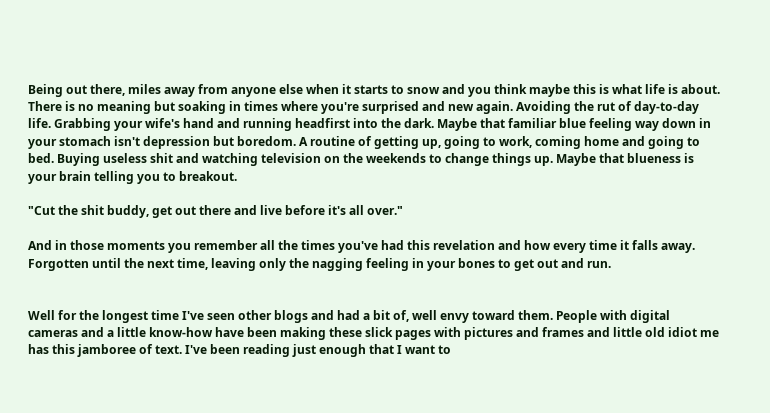Being out there, miles away from anyone else when it starts to snow and you think maybe this is what life is about. There is no meaning but soaking in times where you're surprised and new again. Avoiding the rut of day-to-day life. Grabbing your wife's hand and running headfirst into the dark. Maybe that familiar blue feeling way down in your stomach isn't depression but boredom. A routine of getting up, going to work, coming home and going to bed. Buying useless shit and watching television on the weekends to change things up. Maybe that blueness is your brain telling you to breakout.

"Cut the shit buddy, get out there and live before it's all over."

And in those moments you remember all the times you've had this revelation and how every time it falls away. Forgotten until the next time, leaving only the nagging feeling in your bones to get out and run.


Well for the longest time I've seen other blogs and had a bit of, well envy toward them. People with digital cameras and a little know-how have been making these slick pages with pictures and frames and little old idiot me has this jamboree of text. I've been reading just enough that I want to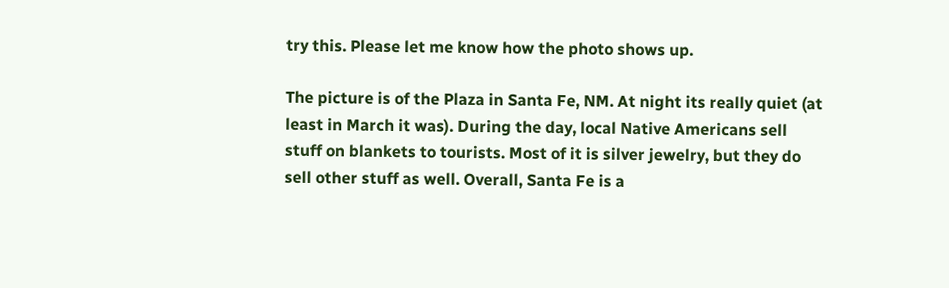try this. Please let me know how the photo shows up.

The picture is of the Plaza in Santa Fe, NM. At night its really quiet (at least in March it was). During the day, local Native Americans sell stuff on blankets to tourists. Most of it is silver jewelry, but they do sell other stuff as well. Overall, Santa Fe is a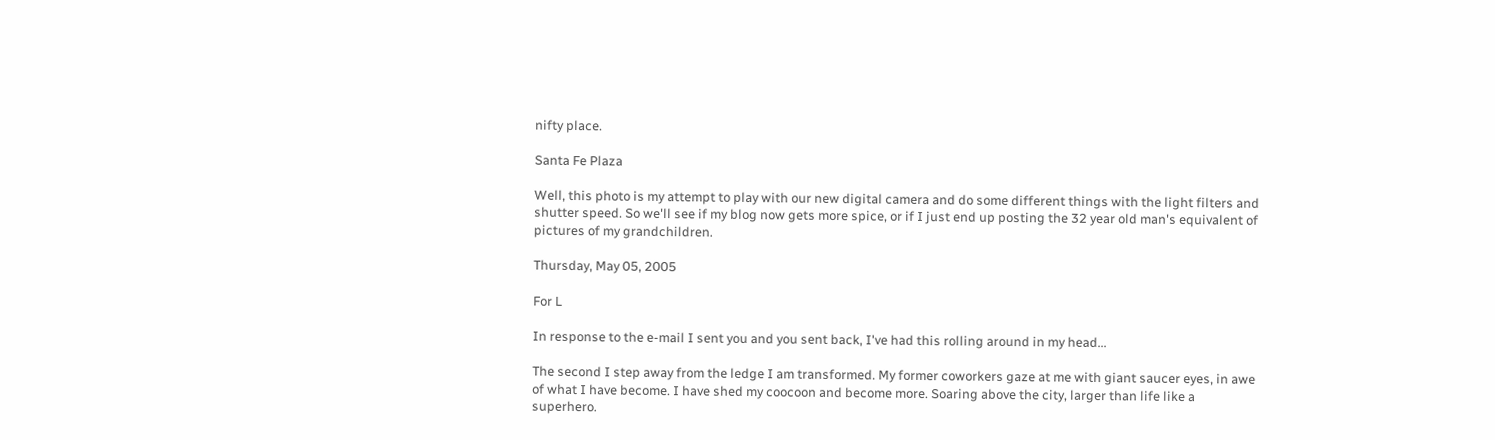nifty place.

Santa Fe Plaza

Well, this photo is my attempt to play with our new digital camera and do some different things with the light filters and shutter speed. So we'll see if my blog now gets more spice, or if I just end up posting the 32 year old man's equivalent of pictures of my grandchildren.

Thursday, May 05, 2005

For L

In response to the e-mail I sent you and you sent back, I've had this rolling around in my head...

The second I step away from the ledge I am transformed. My former coworkers gaze at me with giant saucer eyes, in awe of what I have become. I have shed my coocoon and become more. Soaring above the city, larger than life like a superhero.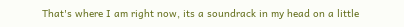That's where I am right now, its a soundrack in my head on a little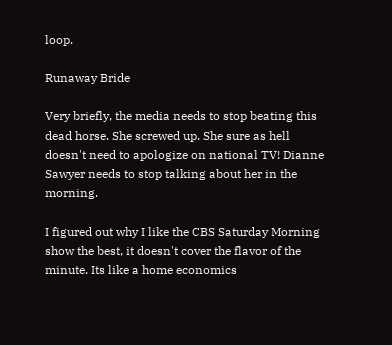loop.

Runaway Bride

Very briefly, the media needs to stop beating this dead horse. She screwed up. She sure as hell doesn't need to apologize on national TV! Dianne Sawyer needs to stop talking about her in the morning.

I figured out why I like the CBS Saturday Morning show the best, it doesn't cover the flavor of the minute. Its like a home economics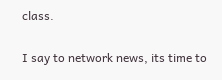class.

I say to network news, its time to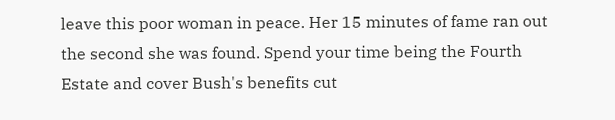leave this poor woman in peace. Her 15 minutes of fame ran out the second she was found. Spend your time being the Fourth Estate and cover Bush's benefits cut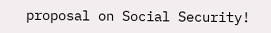proposal on Social Security!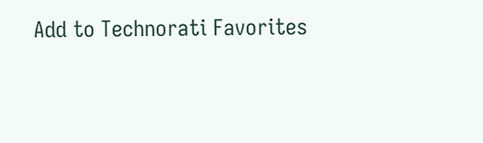Add to Technorati Favorites